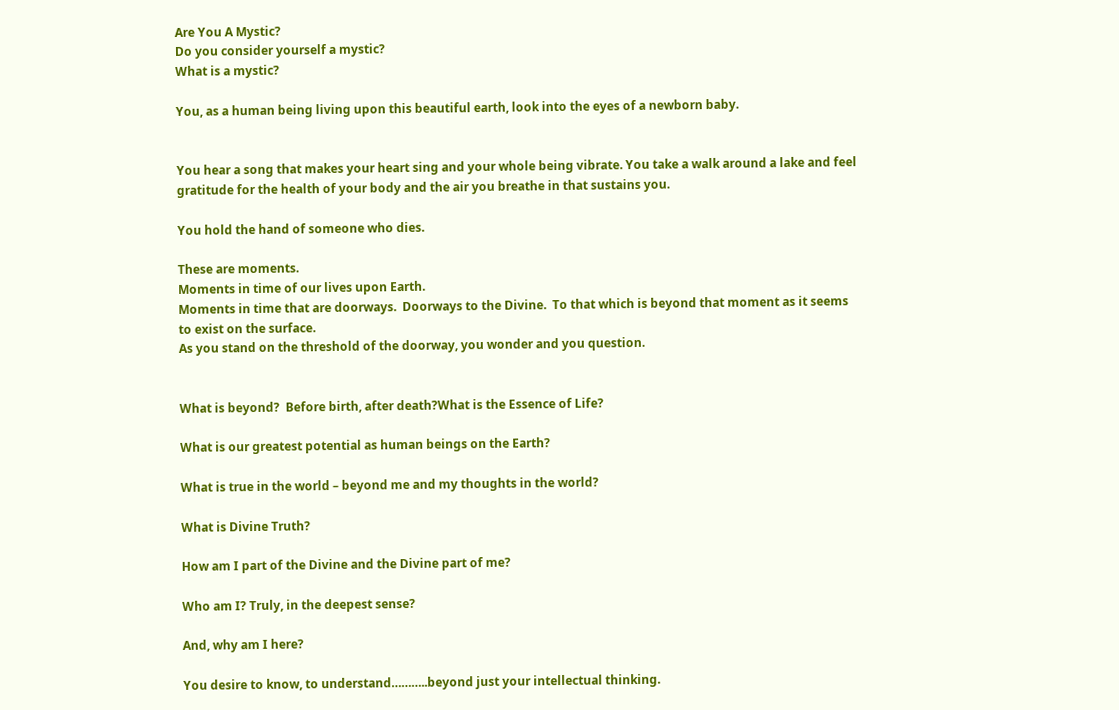Are You A Mystic?
Do you consider yourself a mystic?
What is a mystic?

You, as a human being living upon this beautiful earth, look into the eyes of a newborn baby.


You hear a song that makes your heart sing and your whole being vibrate. You take a walk around a lake and feel gratitude for the health of your body and the air you breathe in that sustains you.

You hold the hand of someone who dies.

These are moments.
Moments in time of our lives upon Earth.
Moments in time that are doorways.  Doorways to the Divine.  To that which is beyond that moment as it seems to exist on the surface.
As you stand on the threshold of the doorway, you wonder and you question.


What is beyond?  Before birth, after death?What is the Essence of Life?

What is our greatest potential as human beings on the Earth?

What is true in the world – beyond me and my thoughts in the world?

What is Divine Truth?

How am I part of the Divine and the Divine part of me?

Who am I? Truly, in the deepest sense?

And, why am I here?

You desire to know, to understand………..beyond just your intellectual thinking.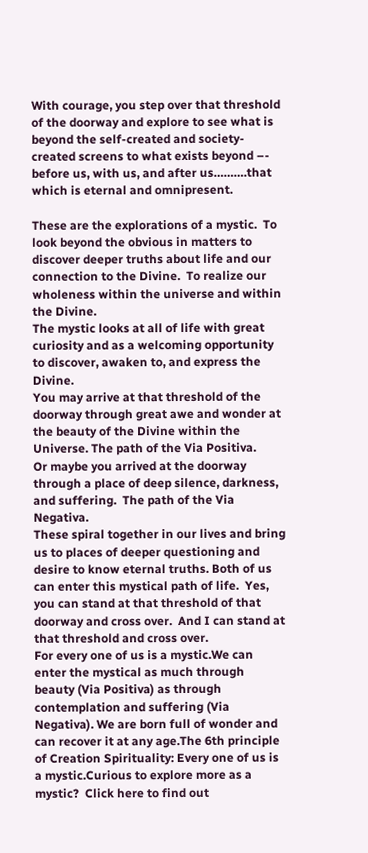With courage, you step over that threshold of the doorway and explore to see what is beyond the self-created and society-created screens to what exists beyond –- before us, with us, and after us……….that which is eternal and omnipresent.

These are the explorations of a mystic.  To look beyond the obvious in matters to discover deeper truths about life and our connection to the Divine.  To realize our wholeness within the universe and within the Divine.
The mystic looks at all of life with great curiosity and as a welcoming opportunity to discover, awaken to, and express the Divine.
You may arrive at that threshold of the doorway through great awe and wonder at the beauty of the Divine within the Universe. The path of the Via Positiva.
Or maybe you arrived at the doorway through a place of deep silence, darkness, and suffering.  The path of the Via Negativa.
These spiral together in our lives and bring us to places of deeper questioning and desire to know eternal truths. Both of us can enter this mystical path of life.  Yes, you can stand at that threshold of that doorway and cross over.  And I can stand at that threshold and cross over.
For every one of us is a mystic.We can enter the mystical as much through beauty (Via Positiva) as through contemplation and suffering (Via Negativa). We are born full of wonder and can recover it at any age.The 6th principle of Creation Spirituality: Every one of us is a mystic.Curious to explore more as a mystic?  Click here to find out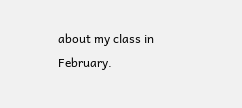about my class in February.